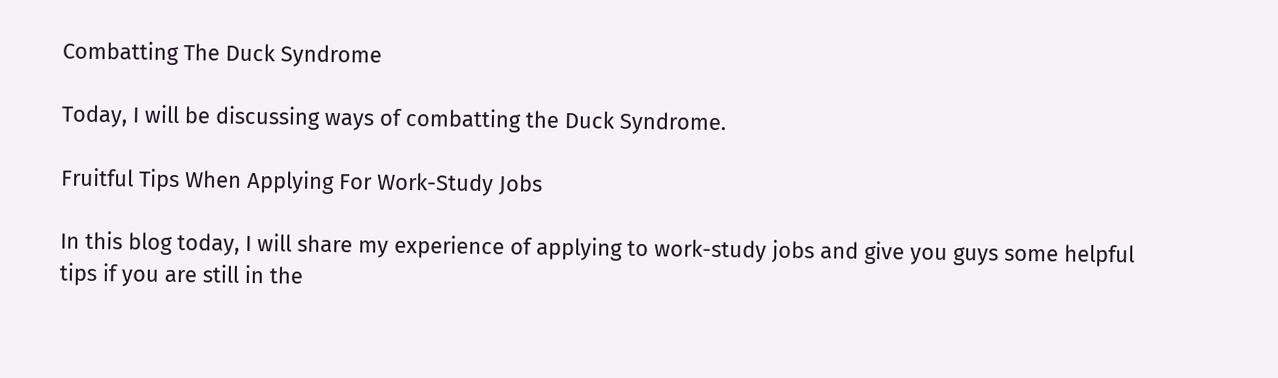Combatting The Duck Syndrome

Today, I will be discussing ways of combatting the Duck Syndrome.

Fruitful Tips When Applying For Work-Study Jobs

In this blog today, I will share my experience of applying to work-study jobs and give you guys some helpful tips if you are still in the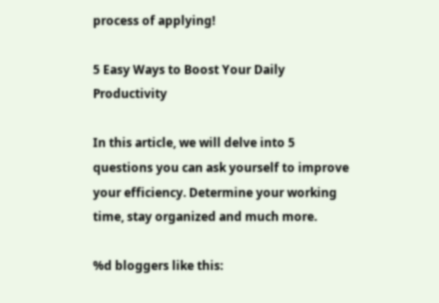process of applying!

5 Easy Ways to Boost Your Daily Productivity

In this article, we will delve into 5 questions you can ask yourself to improve your efficiency. Determine your working time, stay organized and much more.

%d bloggers like this: